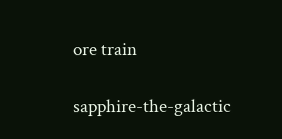ore train

sapphire-the-galactic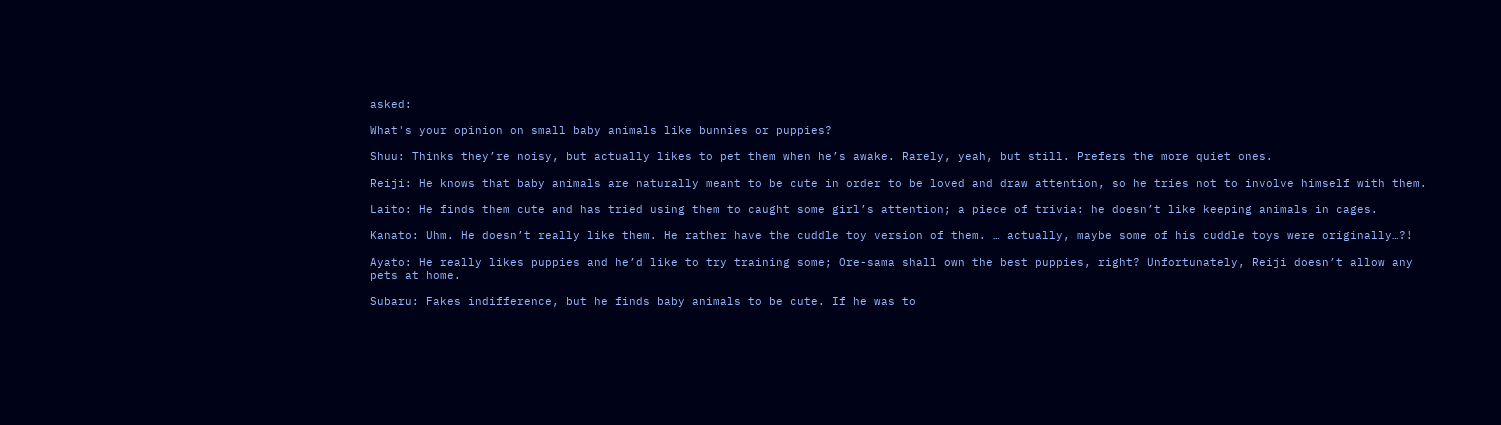asked:

What's your opinion on small baby animals like bunnies or puppies?

Shuu: Thinks they’re noisy, but actually likes to pet them when he’s awake. Rarely, yeah, but still. Prefers the more quiet ones.

Reiji: He knows that baby animals are naturally meant to be cute in order to be loved and draw attention, so he tries not to involve himself with them.

Laito: He finds them cute and has tried using them to caught some girl’s attention; a piece of trivia: he doesn’t like keeping animals in cages.

Kanato: Uhm. He doesn’t really like them. He rather have the cuddle toy version of them. … actually, maybe some of his cuddle toys were originally…?!

Ayato: He really likes puppies and he’d like to try training some; Ore-sama shall own the best puppies, right? Unfortunately, Reiji doesn’t allow any pets at home.

Subaru: Fakes indifference, but he finds baby animals to be cute. If he was to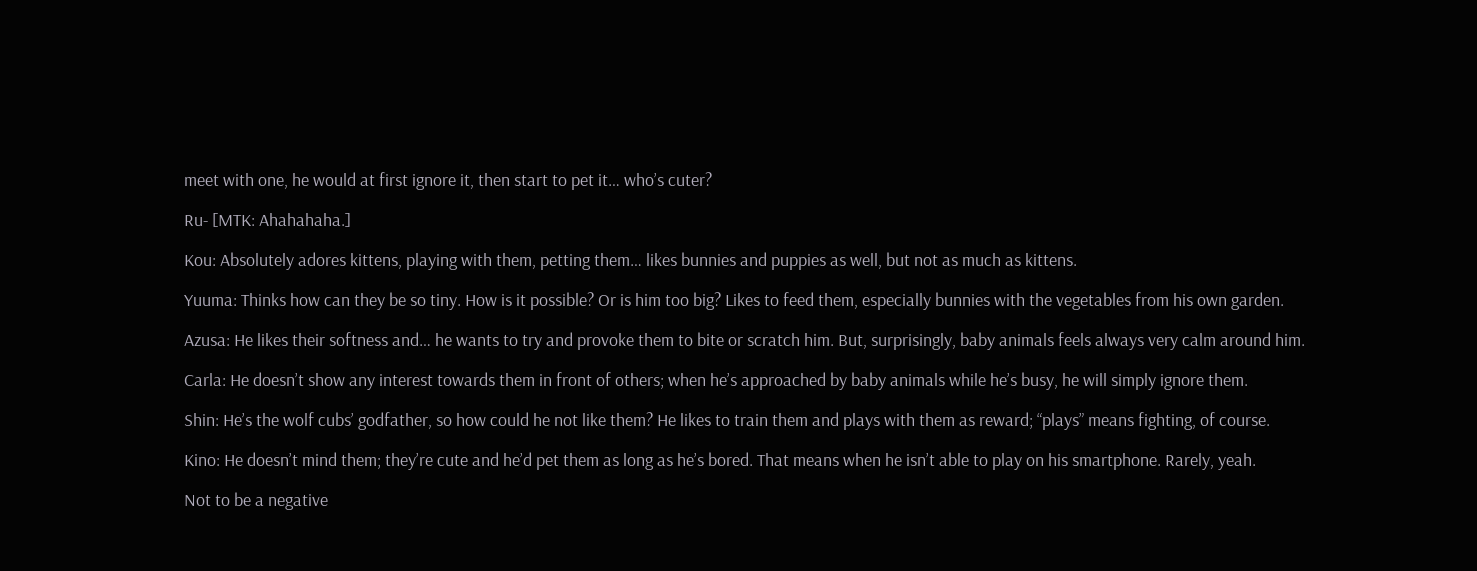meet with one, he would at first ignore it, then start to pet it… who’s cuter?

Ru- [MTK: Ahahahaha.]

Kou: Absolutely adores kittens, playing with them, petting them… likes bunnies and puppies as well, but not as much as kittens.

Yuuma: Thinks how can they be so tiny. How is it possible? Or is him too big? Likes to feed them, especially bunnies with the vegetables from his own garden.

Azusa: He likes their softness and… he wants to try and provoke them to bite or scratch him. But, surprisingly, baby animals feels always very calm around him.

Carla: He doesn’t show any interest towards them in front of others; when he’s approached by baby animals while he’s busy, he will simply ignore them.

Shin: He’s the wolf cubs’ godfather, so how could he not like them? He likes to train them and plays with them as reward; “plays” means fighting, of course.

Kino: He doesn’t mind them; they’re cute and he’d pet them as long as he’s bored. That means when he isn’t able to play on his smartphone. Rarely, yeah.

Not to be a negative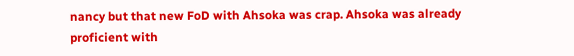nancy but that new FoD with Ahsoka was crap. Ahsoka was already proficient with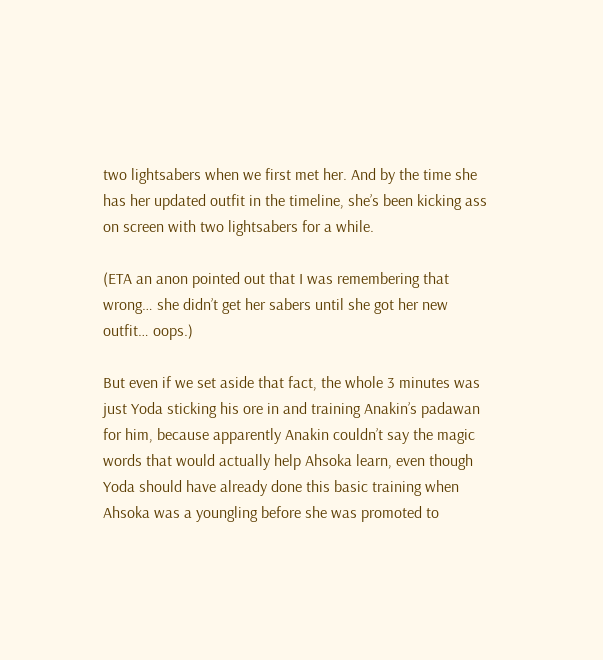two lightsabers when we first met her. And by the time she has her updated outfit in the timeline, she’s been kicking ass on screen with two lightsabers for a while.

(ETA an anon pointed out that I was remembering that wrong… she didn’t get her sabers until she got her new outfit… oops.)

But even if we set aside that fact, the whole 3 minutes was just Yoda sticking his ore in and training Anakin’s padawan for him, because apparently Anakin couldn’t say the magic words that would actually help Ahsoka learn, even though Yoda should have already done this basic training when Ahsoka was a youngling before she was promoted to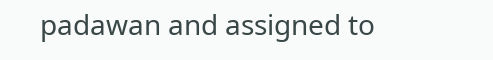padawan and assigned to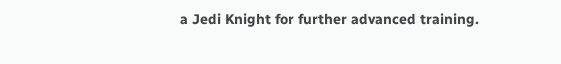a Jedi Knight for further advanced training.